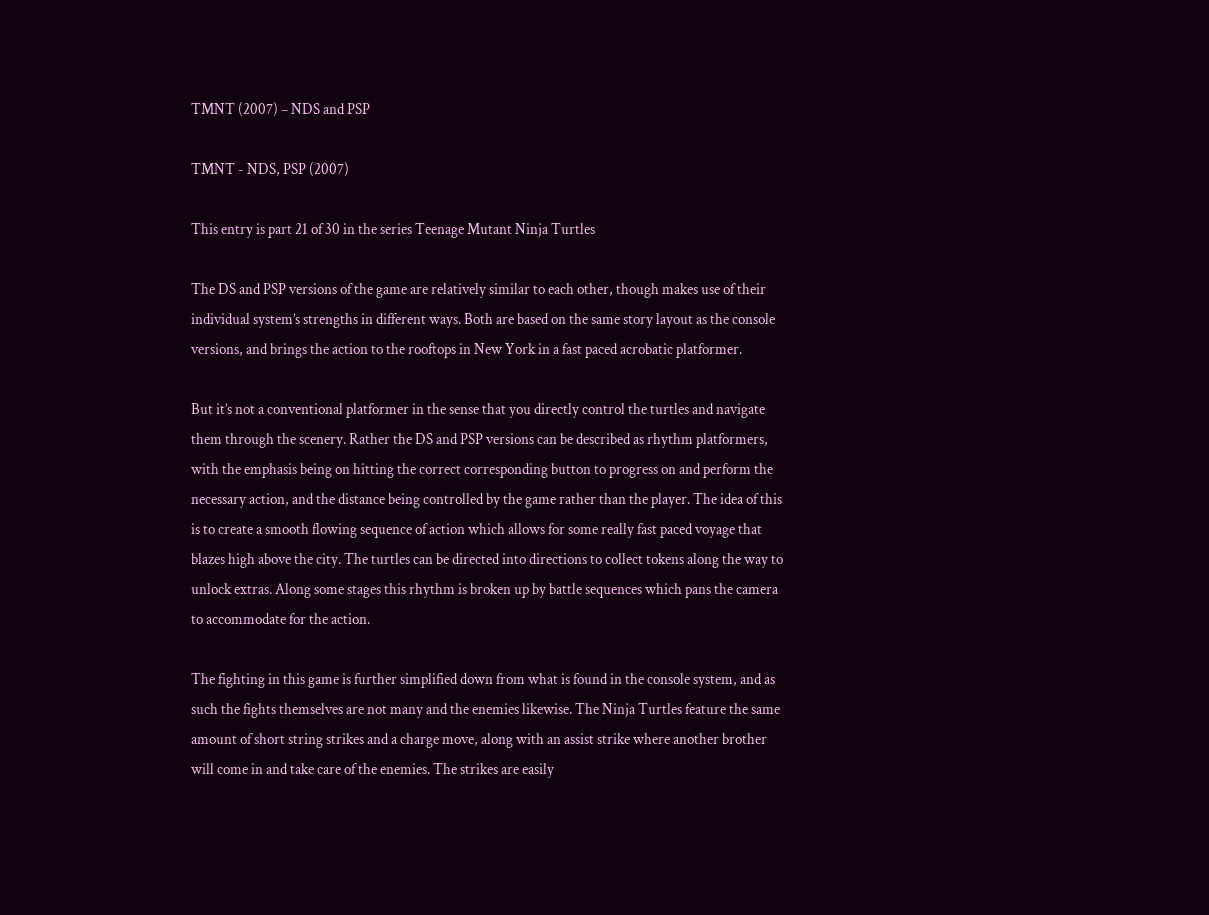TMNT (2007) – NDS and PSP

TMNT - NDS, PSP (2007)

This entry is part 21 of 30 in the series Teenage Mutant Ninja Turtles

The DS and PSP versions of the game are relatively similar to each other, though makes use of their individual system’s strengths in different ways. Both are based on the same story layout as the console versions, and brings the action to the rooftops in New York in a fast paced acrobatic platformer.

But it’s not a conventional platformer in the sense that you directly control the turtles and navigate them through the scenery. Rather the DS and PSP versions can be described as rhythm platformers, with the emphasis being on hitting the correct corresponding button to progress on and perform the necessary action, and the distance being controlled by the game rather than the player. The idea of this is to create a smooth flowing sequence of action which allows for some really fast paced voyage that blazes high above the city. The turtles can be directed into directions to collect tokens along the way to unlock extras. Along some stages this rhythm is broken up by battle sequences which pans the camera to accommodate for the action.

The fighting in this game is further simplified down from what is found in the console system, and as such the fights themselves are not many and the enemies likewise. The Ninja Turtles feature the same amount of short string strikes and a charge move, along with an assist strike where another brother will come in and take care of the enemies. The strikes are easily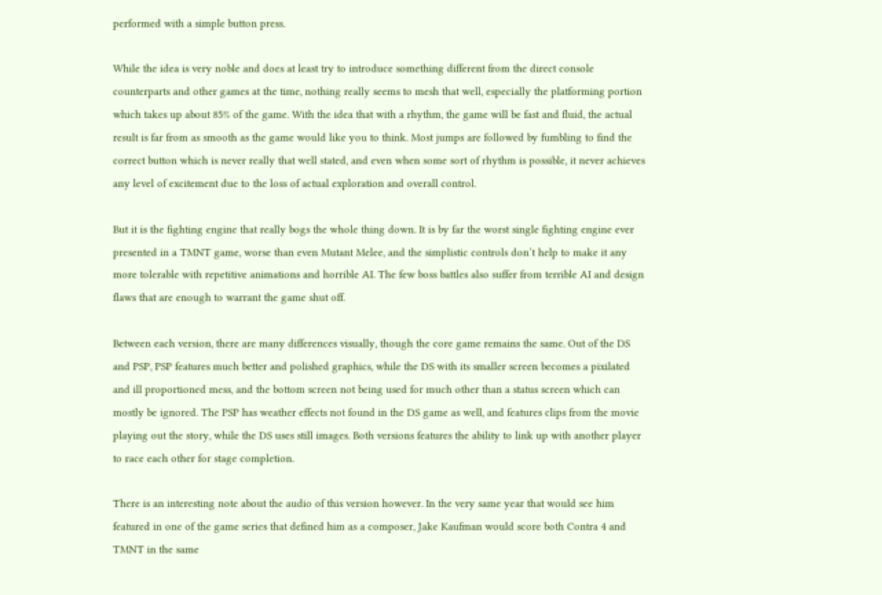performed with a simple button press.

While the idea is very noble and does at least try to introduce something different from the direct console counterparts and other games at the time, nothing really seems to mesh that well, especially the platforming portion which takes up about 85% of the game. With the idea that with a rhythm, the game will be fast and fluid, the actual result is far from as smooth as the game would like you to think. Most jumps are followed by fumbling to find the correct button which is never really that well stated, and even when some sort of rhythm is possible, it never achieves any level of excitement due to the loss of actual exploration and overall control.

But it is the fighting engine that really bogs the whole thing down. It is by far the worst single fighting engine ever presented in a TMNT game, worse than even Mutant Melee, and the simplistic controls don’t help to make it any more tolerable with repetitive animations and horrible AI. The few boss battles also suffer from terrible AI and design flaws that are enough to warrant the game shut off.

Between each version, there are many differences visually, though the core game remains the same. Out of the DS and PSP, PSP features much better and polished graphics, while the DS with its smaller screen becomes a pixilated and ill proportioned mess, and the bottom screen not being used for much other than a status screen which can mostly be ignored. The PSP has weather effects not found in the DS game as well, and features clips from the movie playing out the story, while the DS uses still images. Both versions features the ability to link up with another player to race each other for stage completion.

There is an interesting note about the audio of this version however. In the very same year that would see him featured in one of the game series that defined him as a composer, Jake Kaufman would score both Contra 4 and TMNT in the same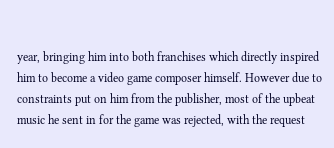year, bringing him into both franchises which directly inspired him to become a video game composer himself. However due to constraints put on him from the publisher, most of the upbeat music he sent in for the game was rejected, with the request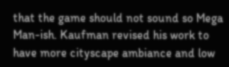that the game should not sound so Mega Man-ish. Kaufman revised his work to have more cityscape ambiance and low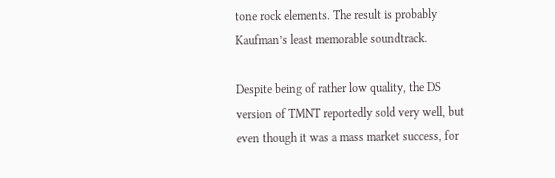tone rock elements. The result is probably Kaufman’s least memorable soundtrack.

Despite being of rather low quality, the DS version of TMNT reportedly sold very well, but even though it was a mass market success, for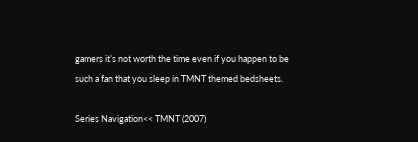gamers it’s not worth the time even if you happen to be such a fan that you sleep in TMNT themed bedsheets.

Series Navigation<< TMNT (2007)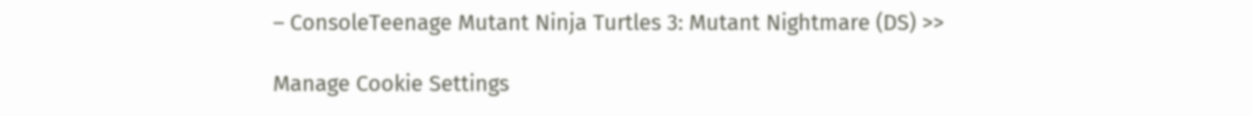– ConsoleTeenage Mutant Ninja Turtles 3: Mutant Nightmare (DS) >>

Manage Cookie Settings